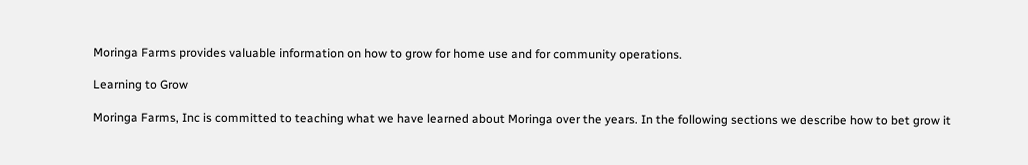Moringa Farms provides valuable information on how to grow for home use and for community operations.

Learning to Grow

Moringa Farms, Inc is committed to teaching what we have learned about Moringa over the years. In the following sections we describe how to bet grow it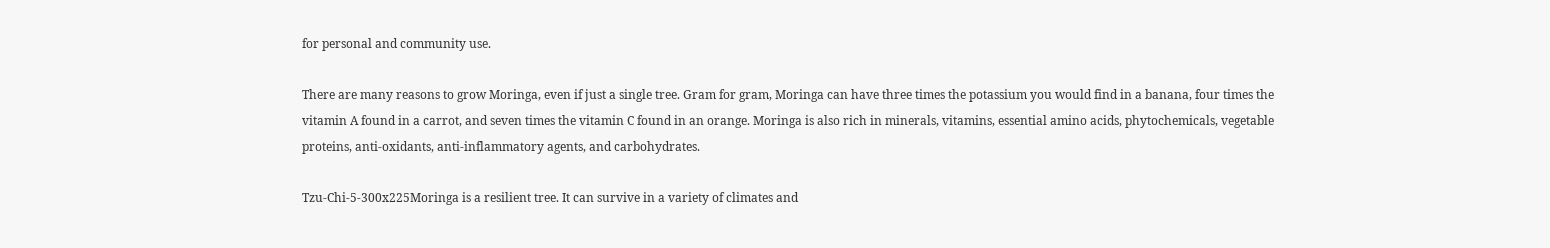for personal and community use.

There are many reasons to grow Moringa, even if just a single tree. Gram for gram, Moringa can have three times the potassium you would find in a banana, four times the vitamin A found in a carrot, and seven times the vitamin C found in an orange. Moringa is also rich in minerals, vitamins, essential amino acids, phytochemicals, vegetable proteins, anti-oxidants, anti-inflammatory agents, and carbohydrates.

Tzu-Chi-5-300x225Moringa is a resilient tree. It can survive in a variety of climates and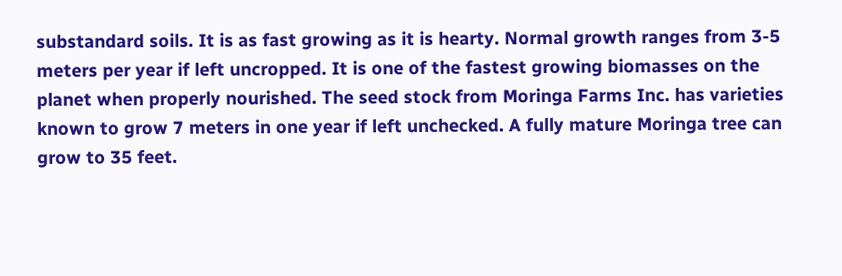substandard soils. It is as fast growing as it is hearty. Normal growth ranges from 3-5 meters per year if left uncropped. It is one of the fastest growing biomasses on the planet when properly nourished. The seed stock from Moringa Farms Inc. has varieties known to grow 7 meters in one year if left unchecked. A fully mature Moringa tree can grow to 35 feet.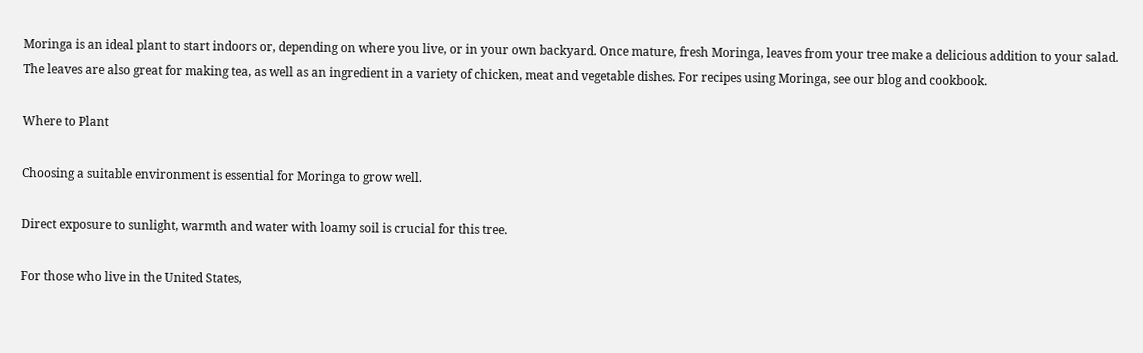Moringa is an ideal plant to start indoors or, depending on where you live, or in your own backyard. Once mature, fresh Moringa, leaves from your tree make a delicious addition to your salad. The leaves are also great for making tea, as well as an ingredient in a variety of chicken, meat and vegetable dishes. For recipes using Moringa, see our blog and cookbook.

Where to Plant

Choosing a suitable environment is essential for Moringa to grow well.

Direct exposure to sunlight, warmth and water with loamy soil is crucial for this tree.

For those who live in the United States,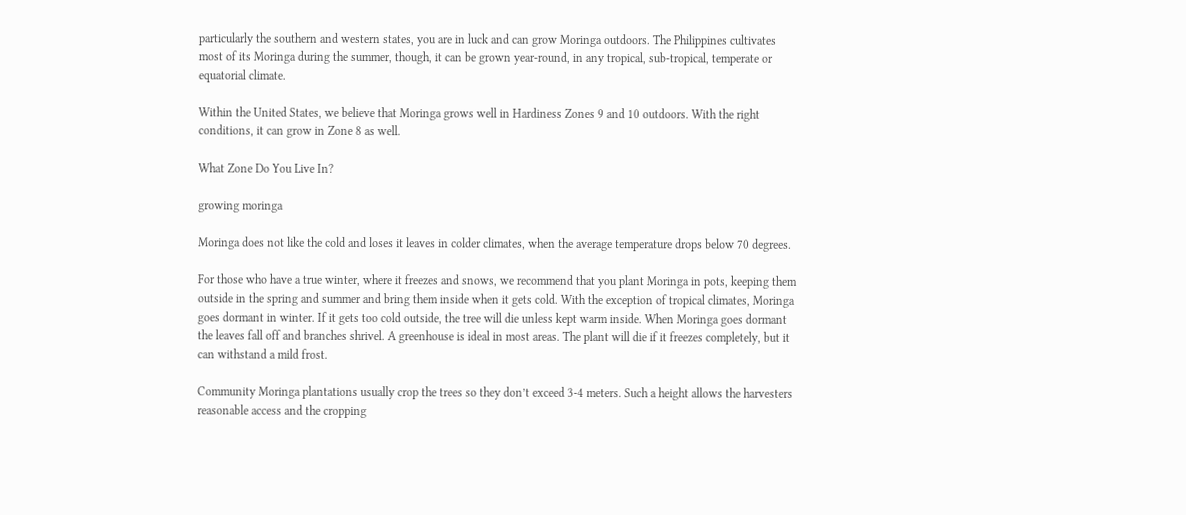particularly the southern and western states, you are in luck and can grow Moringa outdoors. The Philippines cultivates most of its Moringa during the summer, though, it can be grown year-round, in any tropical, sub-tropical, temperate or equatorial climate.

Within the United States, we believe that Moringa grows well in Hardiness Zones 9 and 10 outdoors. With the right conditions, it can grow in Zone 8 as well.

What Zone Do You Live In?

growing moringa

Moringa does not like the cold and loses it leaves in colder climates, when the average temperature drops below 70 degrees.

For those who have a true winter, where it freezes and snows, we recommend that you plant Moringa in pots, keeping them outside in the spring and summer and bring them inside when it gets cold. With the exception of tropical climates, Moringa goes dormant in winter. If it gets too cold outside, the tree will die unless kept warm inside. When Moringa goes dormant the leaves fall off and branches shrivel. A greenhouse is ideal in most areas. The plant will die if it freezes completely, but it can withstand a mild frost.

Community Moringa plantations usually crop the trees so they don’t exceed 3-4 meters. Such a height allows the harvesters reasonable access and the cropping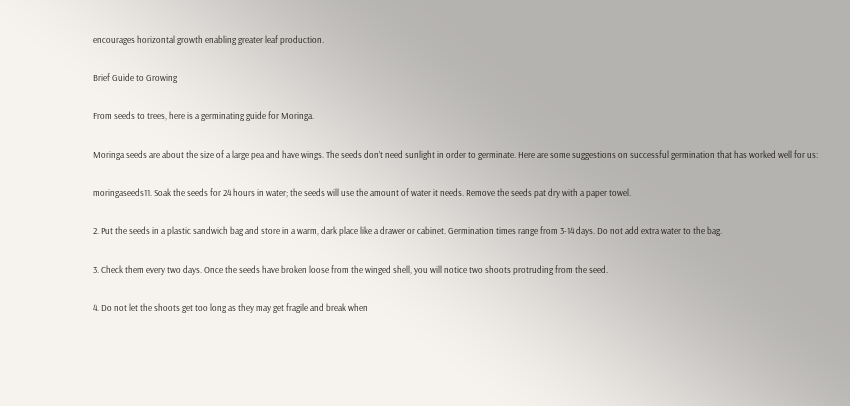encourages horizontal growth enabling greater leaf production.

Brief Guide to Growing

From seeds to trees, here is a germinating guide for Moringa.

Moringa seeds are about the size of a large pea and have wings. The seeds don’t need sunlight in order to germinate. Here are some suggestions on successful germination that has worked well for us:

moringaseeds11. Soak the seeds for 24 hours in water; the seeds will use the amount of water it needs. Remove the seeds pat dry with a paper towel.

2. Put the seeds in a plastic sandwich bag and store in a warm, dark place like a drawer or cabinet. Germination times range from 3-14 days. Do not add extra water to the bag.

3. Check them every two days. Once the seeds have broken loose from the winged shell, you will notice two shoots protruding from the seed.

4. Do not let the shoots get too long as they may get fragile and break when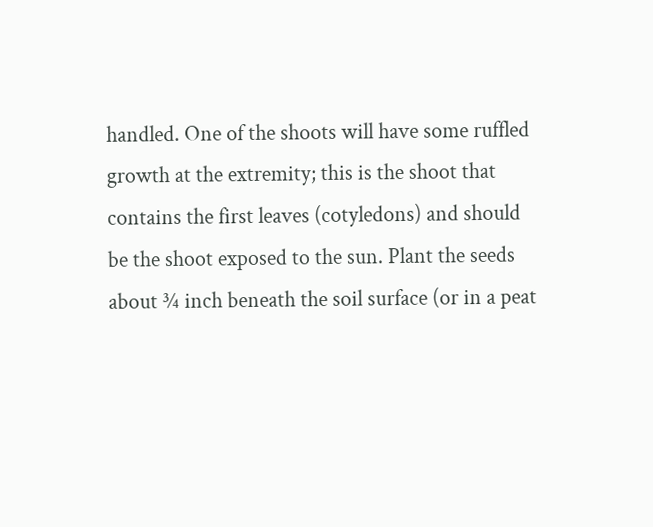handled. One of the shoots will have some ruffled growth at the extremity; this is the shoot that contains the first leaves (cotyledons) and should be the shoot exposed to the sun. Plant the seeds about ¾ inch beneath the soil surface (or in a peat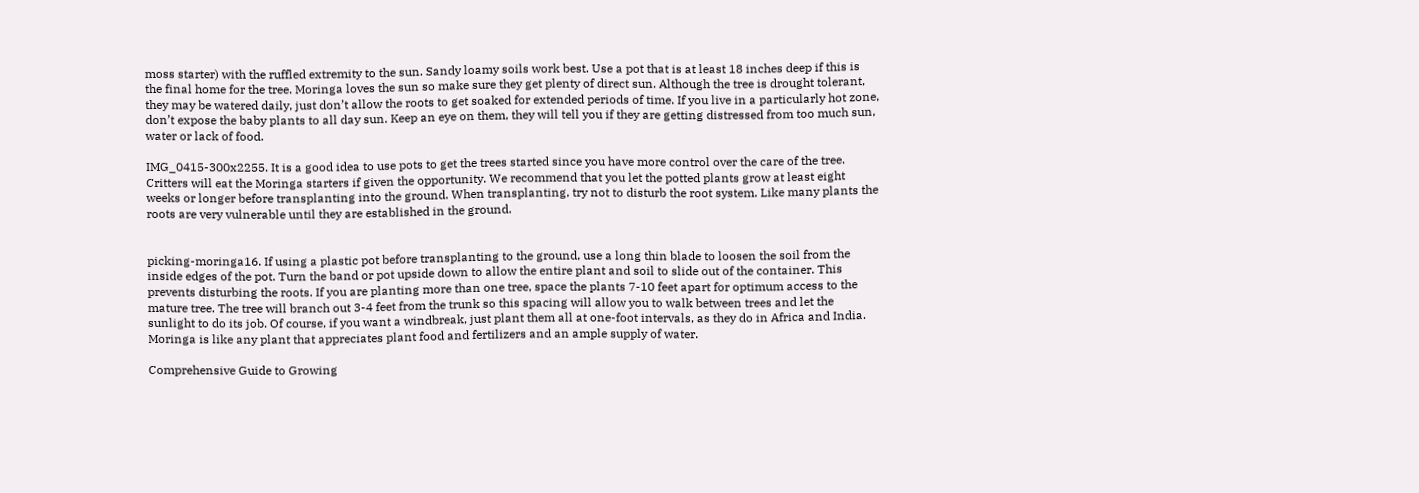moss starter) with the ruffled extremity to the sun. Sandy loamy soils work best. Use a pot that is at least 18 inches deep if this is the final home for the tree. Moringa loves the sun so make sure they get plenty of direct sun. Although the tree is drought tolerant, they may be watered daily, just don’t allow the roots to get soaked for extended periods of time. If you live in a particularly hot zone, don’t expose the baby plants to all day sun. Keep an eye on them, they will tell you if they are getting distressed from too much sun, water or lack of food.

IMG_0415-300x2255. It is a good idea to use pots to get the trees started since you have more control over the care of the tree. Critters will eat the Moringa starters if given the opportunity. We recommend that you let the potted plants grow at least eight weeks or longer before transplanting into the ground. When transplanting, try not to disturb the root system. Like many plants the roots are very vulnerable until they are established in the ground.


picking-moringa16. If using a plastic pot before transplanting to the ground, use a long thin blade to loosen the soil from the inside edges of the pot. Turn the band or pot upside down to allow the entire plant and soil to slide out of the container. This prevents disturbing the roots. If you are planting more than one tree, space the plants 7-10 feet apart for optimum access to the mature tree. The tree will branch out 3-4 feet from the trunk so this spacing will allow you to walk between trees and let the sunlight to do its job. Of course, if you want a windbreak, just plant them all at one-foot intervals, as they do in Africa and India. Moringa is like any plant that appreciates plant food and fertilizers and an ample supply of water.

Comprehensive Guide to Growing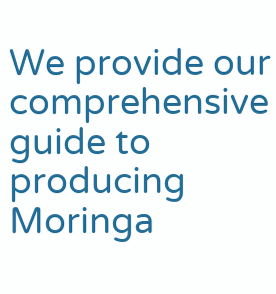We provide our comprehensive guide to producing Moringa